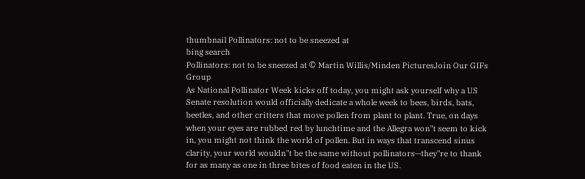thumbnail Pollinators: not to be sneezed at
bing search
Pollinators: not to be sneezed at © Martin Willis/Minden PicturesJoin Our GIFs Group
As National Pollinator Week kicks off today, you might ask yourself why a US Senate resolution would officially dedicate a whole week to bees, birds, bats, beetles, and other critters that move pollen from plant to plant. True, on days when your eyes are rubbed red by lunchtime and the Allegra won"t seem to kick in, you might not think the world of pollen. But in ways that transcend sinus clarity, your world wouldn"t be the same without pollinators—they"re to thank for as many as one in three bites of food eaten in the US.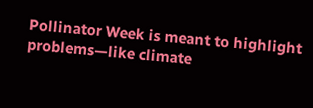Pollinator Week is meant to highlight problems—like climate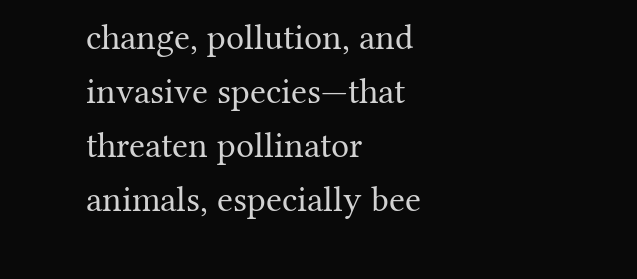change, pollution, and invasive species—that threaten pollinator animals, especially bee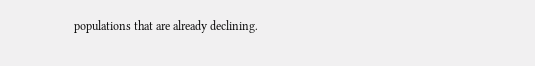populations that are already declining.